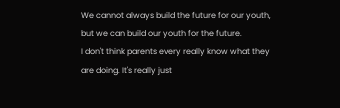We cannot always build the future for our youth, but we can build our youth for the future.
I don't think parents every really know what they are doing. It's really just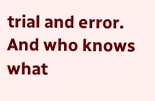trial and error. And who knows what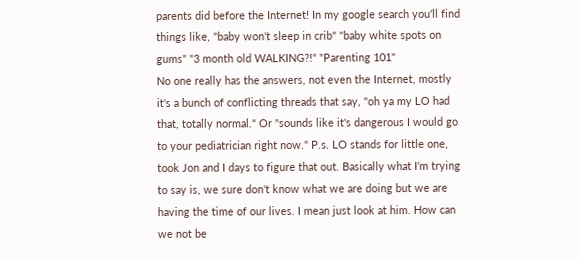parents did before the Internet! In my google search you'll find things like, "baby won't sleep in crib" "baby white spots on gums" "3 month old WALKING?!" "Parenting 101"
No one really has the answers, not even the Internet, mostly it's a bunch of conflicting threads that say, "oh ya my LO had that, totally normal." Or "sounds like it's dangerous I would go to your pediatrician right now." P.s. LO stands for little one, took Jon and I days to figure that out. Basically what I'm trying to say is, we sure don't know what we are doing but we are having the time of our lives. I mean just look at him. How can we not be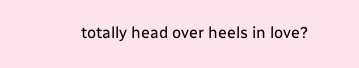totally head over heels in love?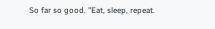So far so good. "Eat, sleep, repeat.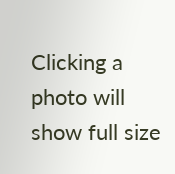Clicking a photo will show full size